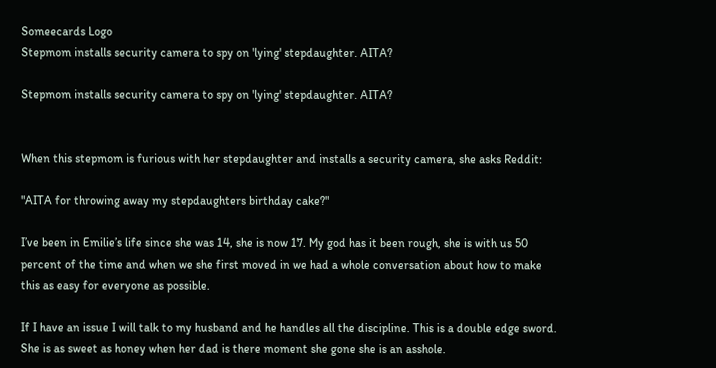Someecards Logo
Stepmom installs security camera to spy on 'lying' stepdaughter. AITA?

Stepmom installs security camera to spy on 'lying' stepdaughter. AITA?


When this stepmom is furious with her stepdaughter and installs a security camera, she asks Reddit:

"AITA for throwing away my stepdaughters birthday cake?"

I’ve been in Emilie’s life since she was 14, she is now 17. My god has it been rough, she is with us 50 percent of the time and when we she first moved in we had a whole conversation about how to make this as easy for everyone as possible.

If I have an issue I will talk to my husband and he handles all the discipline. This is a double edge sword. She is as sweet as honey when her dad is there moment she gone she is an asshole.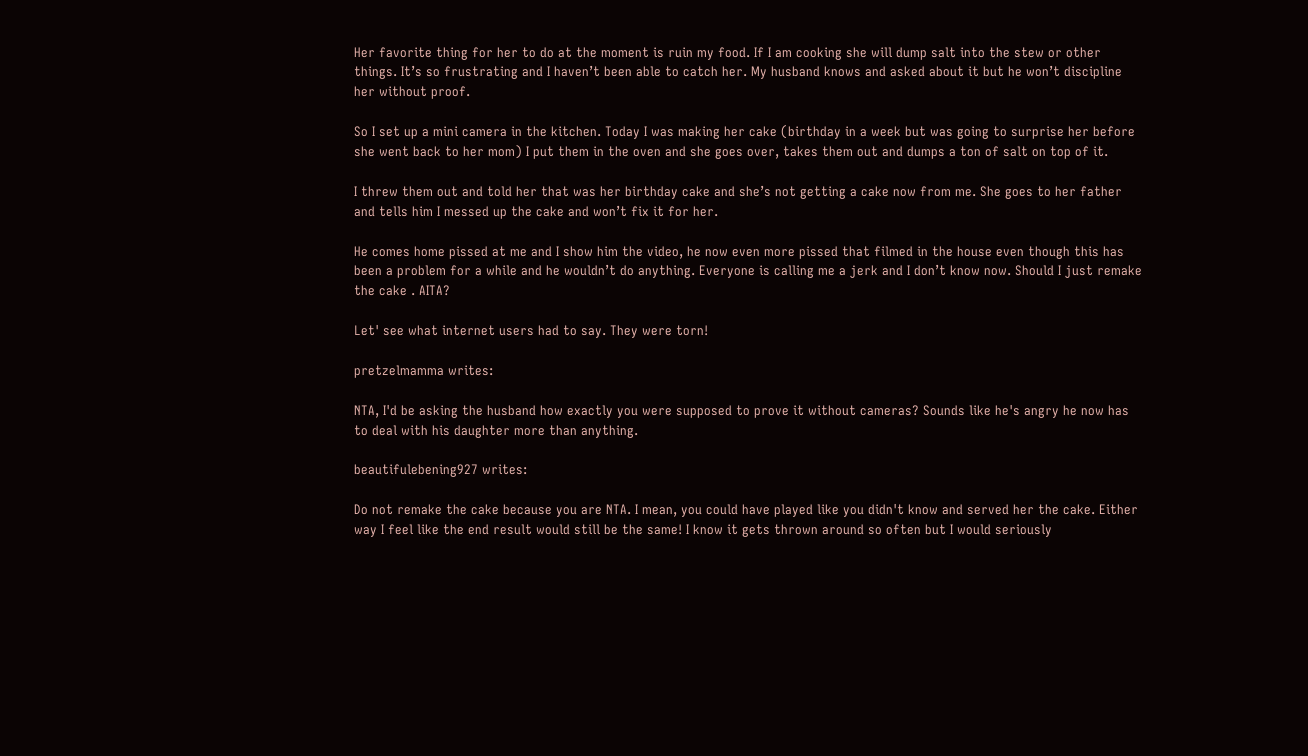Her favorite thing for her to do at the moment is ruin my food. If I am cooking she will dump salt into the stew or other things. It’s so frustrating and I haven’t been able to catch her. My husband knows and asked about it but he won’t discipline her without proof.

So I set up a mini camera in the kitchen. Today I was making her cake (birthday in a week but was going to surprise her before she went back to her mom) I put them in the oven and she goes over, takes them out and dumps a ton of salt on top of it.

I threw them out and told her that was her birthday cake and she’s not getting a cake now from me. She goes to her father and tells him I messed up the cake and won’t fix it for her.

He comes home pissed at me and I show him the video, he now even more pissed that filmed in the house even though this has been a problem for a while and he wouldn’t do anything. Everyone is calling me a jerk and I don’t know now. Should I just remake the cake . AITA?

Let' see what internet users had to say. They were torn!

pretzelmamma writes:

NTA, I'd be asking the husband how exactly you were supposed to prove it without cameras? Sounds like he's angry he now has to deal with his daughter more than anything.

beautifulebening927 writes:

Do not remake the cake because you are NTA. I mean, you could have played like you didn't know and served her the cake. Either way I feel like the end result would still be the same! I know it gets thrown around so often but I would seriously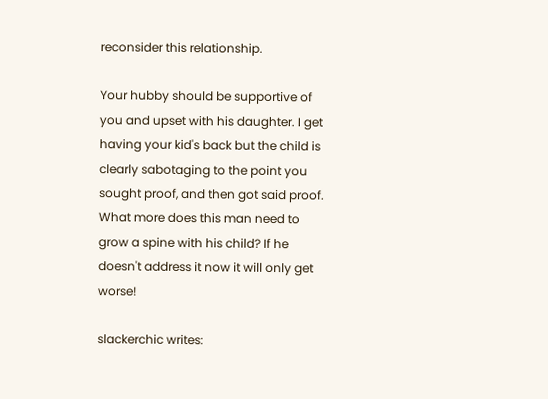reconsider this relationship.

Your hubby should be supportive of you and upset with his daughter. I get having your kid's back but the child is clearly sabotaging to the point you sought proof, and then got said proof. What more does this man need to grow a spine with his child? If he doesn't address it now it will only get worse!

slackerchic writes: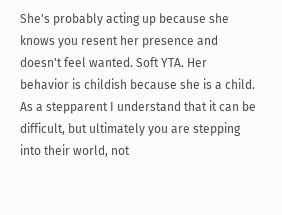She's probably acting up because she knows you resent her presence and doesn't feel wanted. Soft YTA. Her behavior is childish because she is a child. As a stepparent I understand that it can be difficult, but ultimately you are stepping into their world, not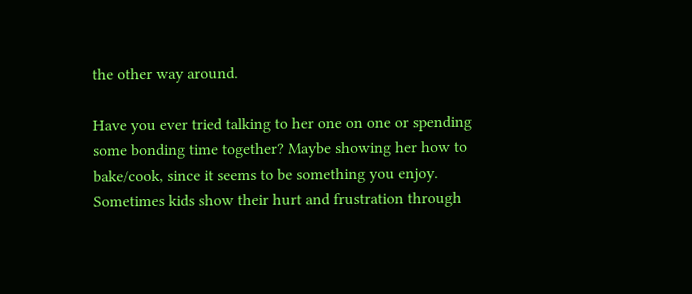the other way around.

Have you ever tried talking to her one on one or spending some bonding time together? Maybe showing her how to bake/cook, since it seems to be something you enjoy. Sometimes kids show their hurt and frustration through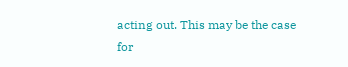acting out. This may be the case for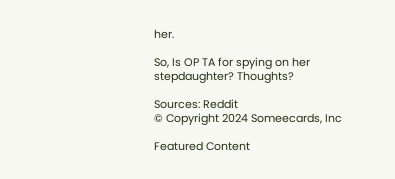her.

So, Is OP TA for spying on her stepdaughter? Thoughts?

Sources: Reddit
© Copyright 2024 Someecards, Inc

Featured Content